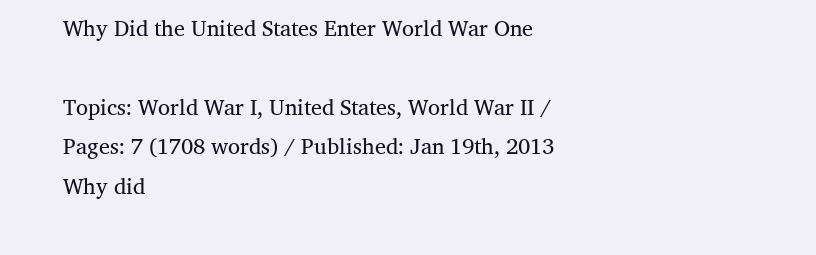Why Did the United States Enter World War One

Topics: World War I, United States, World War II / Pages: 7 (1708 words) / Published: Jan 19th, 2013
Why did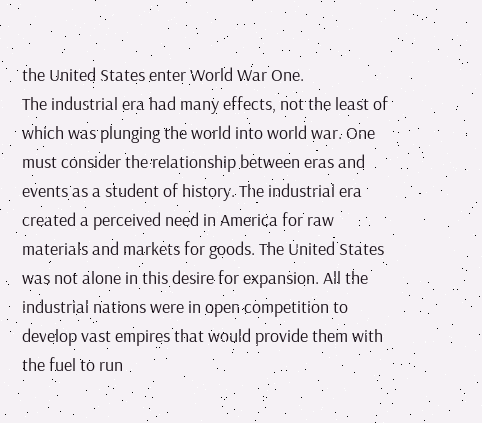the United States enter World War One.
The industrial era had many effects, not the least of which was plunging the world into world war. One must consider the relationship between eras and events as a student of history. The industrial era created a perceived need in America for raw materials and markets for goods. The United States was not alone in this desire for expansion. All the industrial nations were in open competition to develop vast empires that would provide them with the fuel to run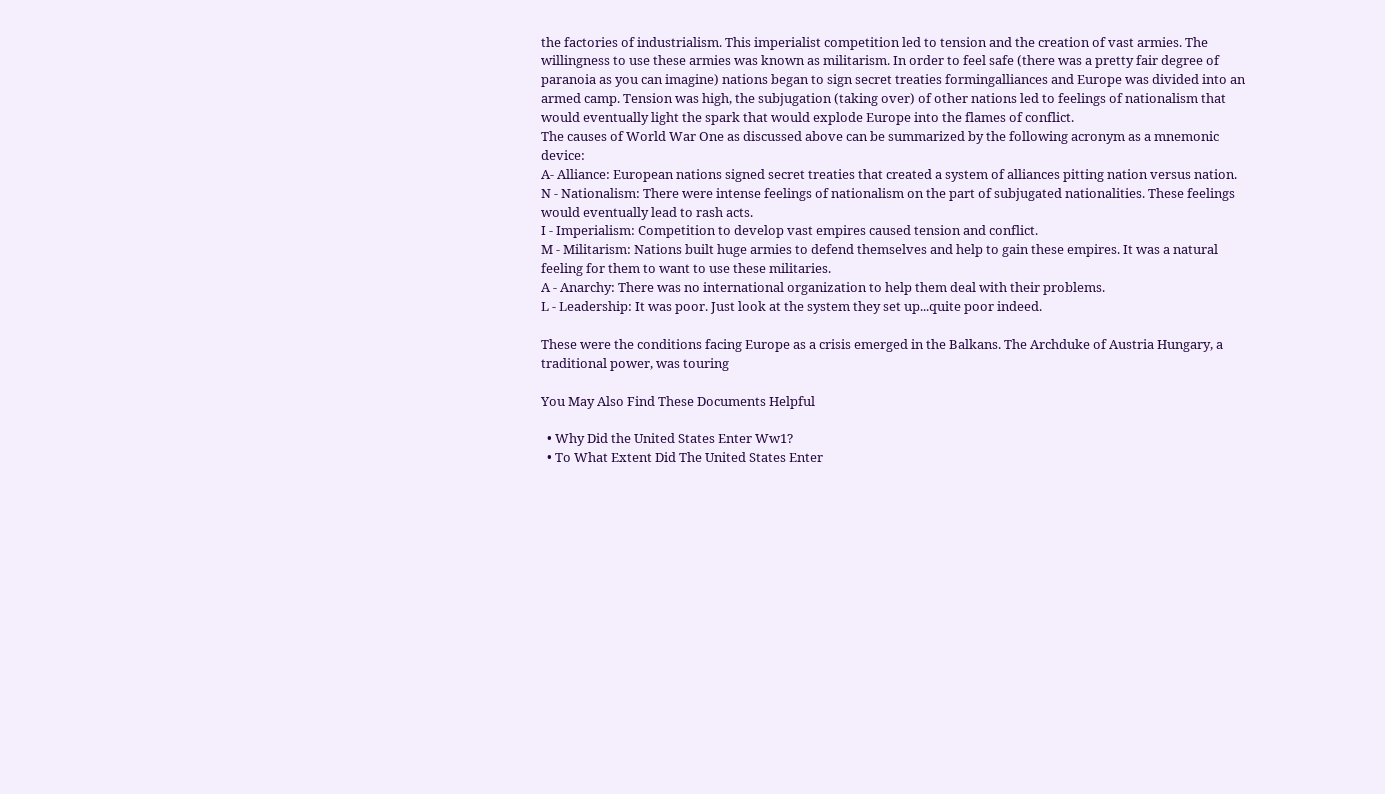the factories of industrialism. This imperialist competition led to tension and the creation of vast armies. The willingness to use these armies was known as militarism. In order to feel safe (there was a pretty fair degree of paranoia as you can imagine) nations began to sign secret treaties formingalliances and Europe was divided into an armed camp. Tension was high, the subjugation (taking over) of other nations led to feelings of nationalism that would eventually light the spark that would explode Europe into the flames of conflict.
The causes of World War One as discussed above can be summarized by the following acronym as a mnemonic device:
A- Alliance: European nations signed secret treaties that created a system of alliances pitting nation versus nation.
N - Nationalism: There were intense feelings of nationalism on the part of subjugated nationalities. These feelings would eventually lead to rash acts.
I - Imperialism: Competition to develop vast empires caused tension and conflict.
M - Militarism: Nations built huge armies to defend themselves and help to gain these empires. It was a natural feeling for them to want to use these militaries.
A - Anarchy: There was no international organization to help them deal with their problems.
L - Leadership: It was poor. Just look at the system they set up...quite poor indeed.

These were the conditions facing Europe as a crisis emerged in the Balkans. The Archduke of Austria Hungary, a traditional power, was touring

You May Also Find These Documents Helpful

  • Why Did the United States Enter Ww1?
  • To What Extent Did The United States Enter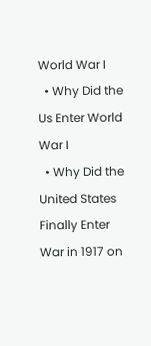World War I
  • Why Did the Us Enter World War I
  • Why Did the United States Finally Enter War in 1917 on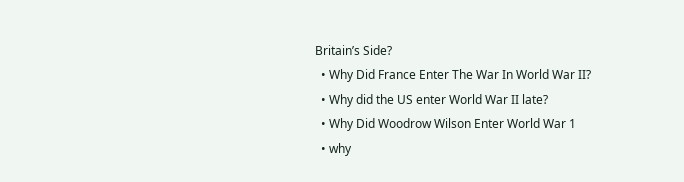Britain’s Side?
  • Why Did France Enter The War In World War II?
  • Why did the US enter World War II late?
  • Why Did Woodrow Wilson Enter World War 1
  • why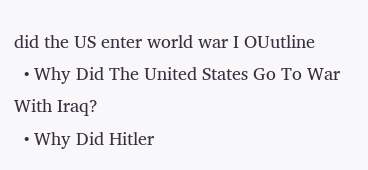did the US enter world war I OUutline
  • Why Did The United States Go To War With Iraq?
  • Why Did Hitler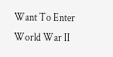Want To Enter World War II